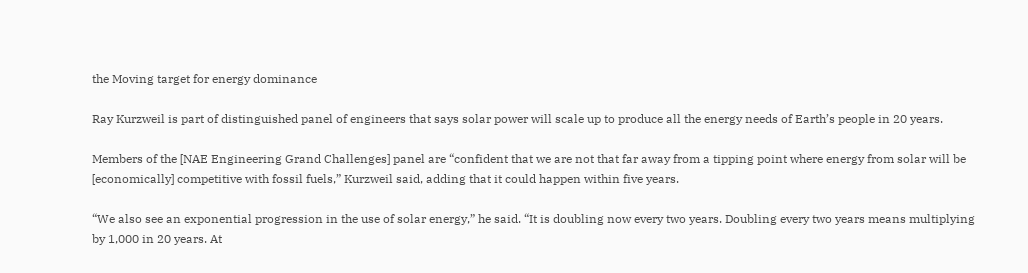the Moving target for energy dominance

Ray Kurzweil is part of distinguished panel of engineers that says solar power will scale up to produce all the energy needs of Earth’s people in 20 years.

Members of the [NAE Engineering Grand Challenges] panel are “confident that we are not that far away from a tipping point where energy from solar will be [economically] competitive with fossil fuels,” Kurzweil said, adding that it could happen within five years.

“We also see an exponential progression in the use of solar energy,” he said. “It is doubling now every two years. Doubling every two years means multiplying by 1,000 in 20 years. At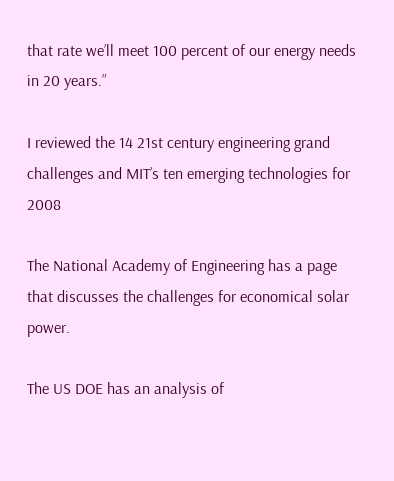that rate we’ll meet 100 percent of our energy needs in 20 years.”

I reviewed the 14 21st century engineering grand challenges and MIT’s ten emerging technologies for 2008

The National Academy of Engineering has a page that discusses the challenges for economical solar power.

The US DOE has an analysis of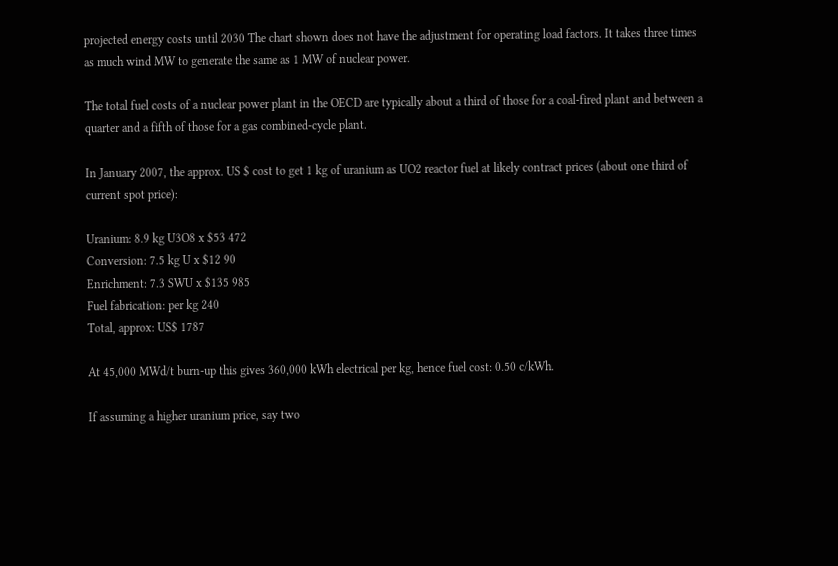projected energy costs until 2030 The chart shown does not have the adjustment for operating load factors. It takes three times as much wind MW to generate the same as 1 MW of nuclear power.

The total fuel costs of a nuclear power plant in the OECD are typically about a third of those for a coal-fired plant and between a quarter and a fifth of those for a gas combined-cycle plant.

In January 2007, the approx. US $ cost to get 1 kg of uranium as UO2 reactor fuel at likely contract prices (about one third of current spot price):

Uranium: 8.9 kg U3O8 x $53 472
Conversion: 7.5 kg U x $12 90
Enrichment: 7.3 SWU x $135 985
Fuel fabrication: per kg 240
Total, approx: US$ 1787

At 45,000 MWd/t burn-up this gives 360,000 kWh electrical per kg, hence fuel cost: 0.50 c/kWh.

If assuming a higher uranium price, say two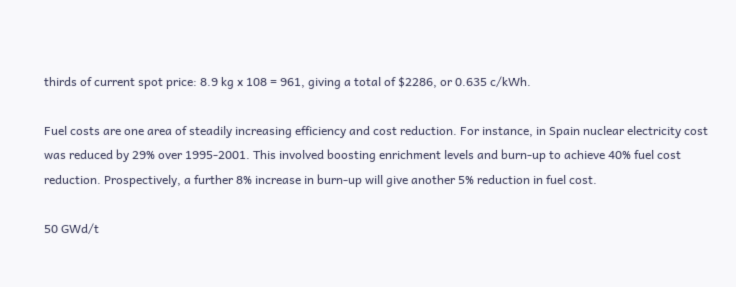thirds of current spot price: 8.9 kg x 108 = 961, giving a total of $2286, or 0.635 c/kWh.

Fuel costs are one area of steadily increasing efficiency and cost reduction. For instance, in Spain nuclear electricity cost was reduced by 29% over 1995-2001. This involved boosting enrichment levels and burn-up to achieve 40% fuel cost reduction. Prospectively, a further 8% increase in burn-up will give another 5% reduction in fuel cost.

50 GWd/t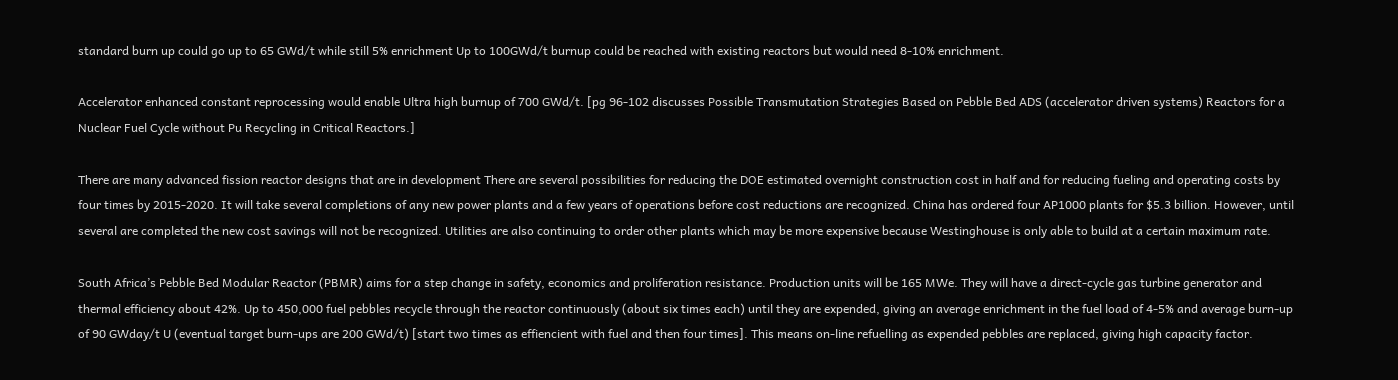standard burn up could go up to 65 GWd/t while still 5% enrichment Up to 100GWd/t burnup could be reached with existing reactors but would need 8-10% enrichment.

Accelerator enhanced constant reprocessing would enable Ultra high burnup of 700 GWd/t. [pg 96-102 discusses Possible Transmutation Strategies Based on Pebble Bed ADS (accelerator driven systems) Reactors for a Nuclear Fuel Cycle without Pu Recycling in Critical Reactors.]

There are many advanced fission reactor designs that are in development There are several possibilities for reducing the DOE estimated overnight construction cost in half and for reducing fueling and operating costs by four times by 2015-2020. It will take several completions of any new power plants and a few years of operations before cost reductions are recognized. China has ordered four AP1000 plants for $5.3 billion. However, until several are completed the new cost savings will not be recognized. Utilities are also continuing to order other plants which may be more expensive because Westinghouse is only able to build at a certain maximum rate.

South Africa’s Pebble Bed Modular Reactor (PBMR) aims for a step change in safety, economics and proliferation resistance. Production units will be 165 MWe. They will have a direct-cycle gas turbine generator and thermal efficiency about 42%. Up to 450,000 fuel pebbles recycle through the reactor continuously (about six times each) until they are expended, giving an average enrichment in the fuel load of 4-5% and average burn-up of 90 GWday/t U (eventual target burn-ups are 200 GWd/t) [start two times as effiencient with fuel and then four times]. This means on-line refuelling as expended pebbles are replaced, giving high capacity factor.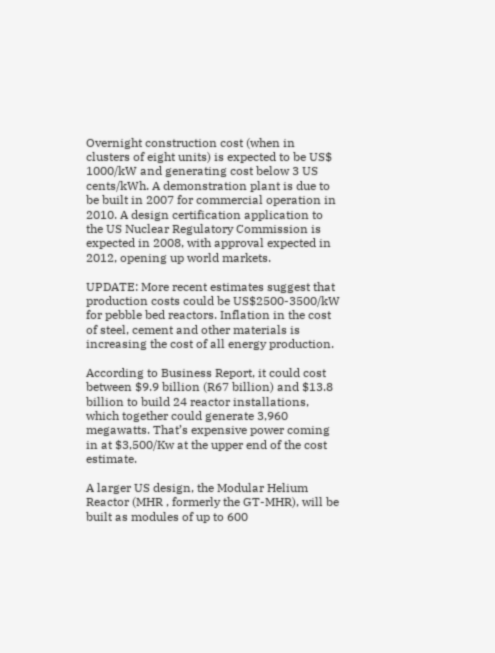Overnight construction cost (when in clusters of eight units) is expected to be US$ 1000/kW and generating cost below 3 US cents/kWh. A demonstration plant is due to be built in 2007 for commercial operation in 2010. A design certification application to the US Nuclear Regulatory Commission is expected in 2008, with approval expected in 2012, opening up world markets.

UPDATE: More recent estimates suggest that production costs could be US$2500-3500/kW for pebble bed reactors. Inflation in the cost of steel, cement and other materials is increasing the cost of all energy production.

According to Business Report, it could cost between $9.9 billion (R67 billion) and $13.8 billion to build 24 reactor installations, which together could generate 3,960 megawatts. That’s expensive power coming in at $3,500/Kw at the upper end of the cost estimate.

A larger US design, the Modular Helium Reactor (MHR , formerly the GT-MHR), will be built as modules of up to 600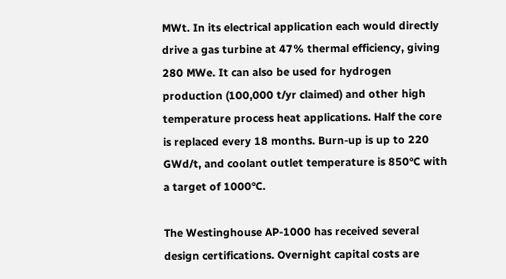MWt. In its electrical application each would directly drive a gas turbine at 47% thermal efficiency, giving 280 MWe. It can also be used for hydrogen production (100,000 t/yr claimed) and other high temperature process heat applications. Half the core is replaced every 18 months. Burn-up is up to 220 GWd/t, and coolant outlet temperature is 850°C with a target of 1000°C.

The Westinghouse AP-1000 has received several design certifications. Overnight capital costs are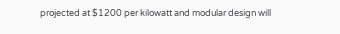projected at $1200 per kilowatt and modular design will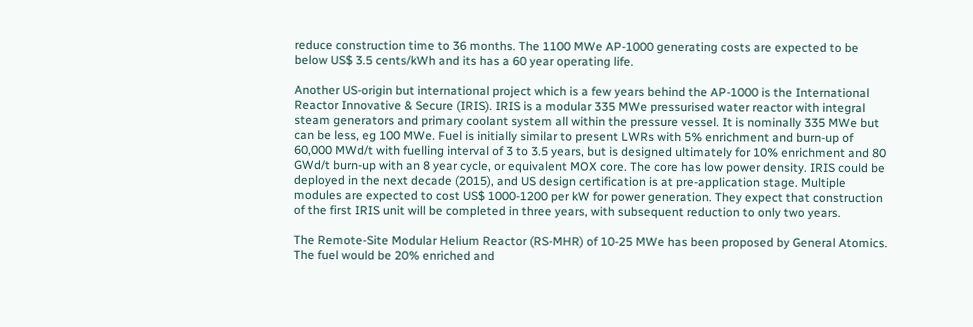reduce construction time to 36 months. The 1100 MWe AP-1000 generating costs are expected to be below US$ 3.5 cents/kWh and its has a 60 year operating life.

Another US-origin but international project which is a few years behind the AP-1000 is the International Reactor Innovative & Secure (IRIS). IRIS is a modular 335 MWe pressurised water reactor with integral steam generators and primary coolant system all within the pressure vessel. It is nominally 335 MWe but can be less, eg 100 MWe. Fuel is initially similar to present LWRs with 5% enrichment and burn-up of 60,000 MWd/t with fuelling interval of 3 to 3.5 years, but is designed ultimately for 10% enrichment and 80 GWd/t burn-up with an 8 year cycle, or equivalent MOX core. The core has low power density. IRIS could be deployed in the next decade (2015), and US design certification is at pre-application stage. Multiple modules are expected to cost US$ 1000-1200 per kW for power generation. They expect that construction of the first IRIS unit will be completed in three years, with subsequent reduction to only two years.

The Remote-Site Modular Helium Reactor (RS-MHR) of 10-25 MWe has been proposed by General Atomics. The fuel would be 20% enriched and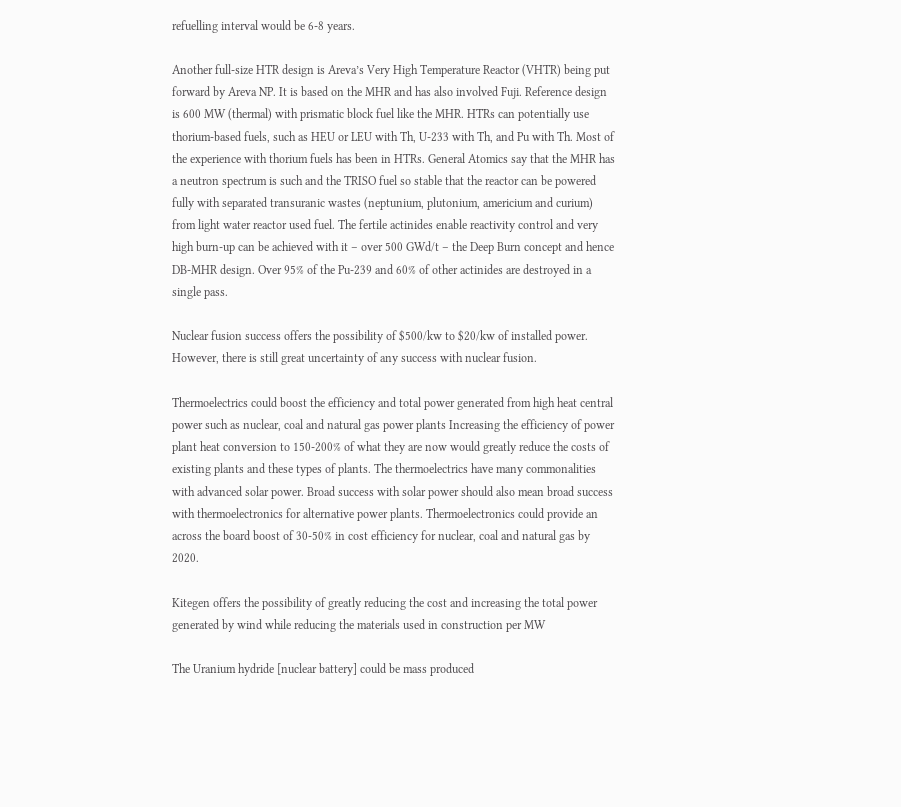refuelling interval would be 6-8 years.

Another full-size HTR design is Areva’s Very High Temperature Reactor (VHTR) being put forward by Areva NP. It is based on the MHR and has also involved Fuji. Reference design is 600 MW (thermal) with prismatic block fuel like the MHR. HTRs can potentially use thorium-based fuels, such as HEU or LEU with Th, U-233 with Th, and Pu with Th. Most of the experience with thorium fuels has been in HTRs. General Atomics say that the MHR has a neutron spectrum is such and the TRISO fuel so stable that the reactor can be powered fully with separated transuranic wastes (neptunium, plutonium, americium and curium) from light water reactor used fuel. The fertile actinides enable reactivity control and very high burn-up can be achieved with it – over 500 GWd/t – the Deep Burn concept and hence DB-MHR design. Over 95% of the Pu-239 and 60% of other actinides are destroyed in a single pass.

Nuclear fusion success offers the possibility of $500/kw to $20/kw of installed power. However, there is still great uncertainty of any success with nuclear fusion.

Thermoelectrics could boost the efficiency and total power generated from high heat central power such as nuclear, coal and natural gas power plants Increasing the efficiency of power plant heat conversion to 150-200% of what they are now would greatly reduce the costs of existing plants and these types of plants. The thermoelectrics have many commonalities with advanced solar power. Broad success with solar power should also mean broad success with thermoelectronics for alternative power plants. Thermoelectronics could provide an across the board boost of 30-50% in cost efficiency for nuclear, coal and natural gas by 2020.

Kitegen offers the possibility of greatly reducing the cost and increasing the total power generated by wind while reducing the materials used in construction per MW

The Uranium hydride [nuclear battery] could be mass produced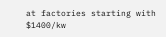at factories starting with $1400/kw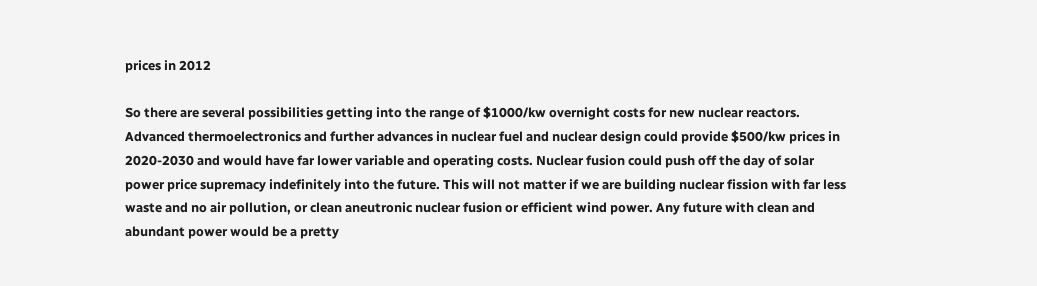prices in 2012

So there are several possibilities getting into the range of $1000/kw overnight costs for new nuclear reactors. Advanced thermoelectronics and further advances in nuclear fuel and nuclear design could provide $500/kw prices in 2020-2030 and would have far lower variable and operating costs. Nuclear fusion could push off the day of solar power price supremacy indefinitely into the future. This will not matter if we are building nuclear fission with far less waste and no air pollution, or clean aneutronic nuclear fusion or efficient wind power. Any future with clean and abundant power would be a pretty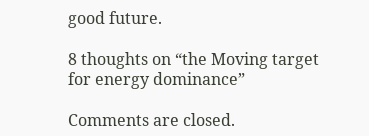good future.

8 thoughts on “the Moving target for energy dominance”

Comments are closed.